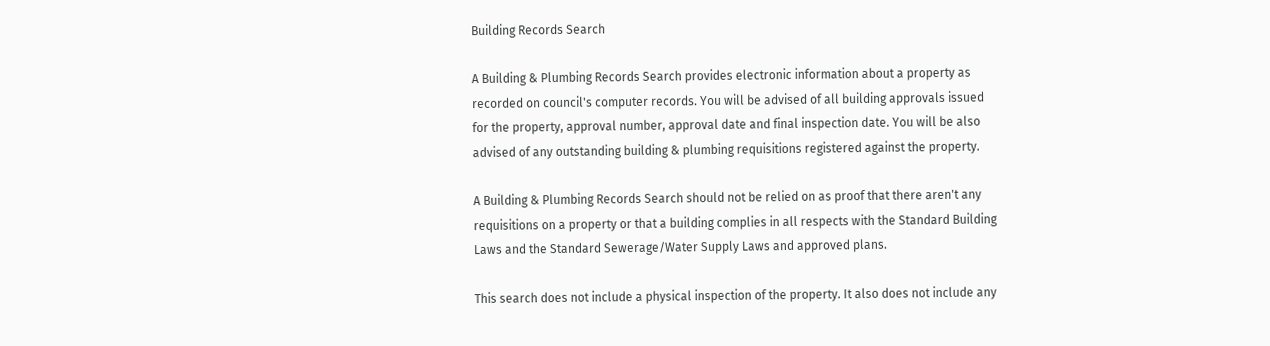Building Records Search

A Building & Plumbing Records Search provides electronic information about a property as recorded on council's computer records. You will be advised of all building approvals issued for the property, approval number, approval date and final inspection date. You will be also advised of any outstanding building & plumbing requisitions registered against the property.

A Building & Plumbing Records Search should not be relied on as proof that there aren't any requisitions on a property or that a building complies in all respects with the Standard Building Laws and the Standard Sewerage/Water Supply Laws and approved plans.

This search does not include a physical inspection of the property. It also does not include any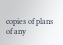copies of plans of any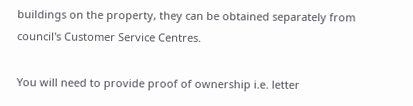buildings on the property, they can be obtained separately from council's Customer Service Centres.

You will need to provide proof of ownership i.e. letter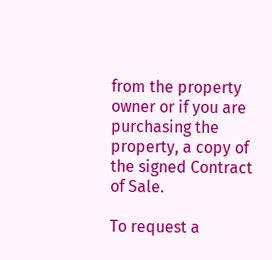from the property owner or if you are purchasing the property, a copy of the signed Contract of Sale.

To request a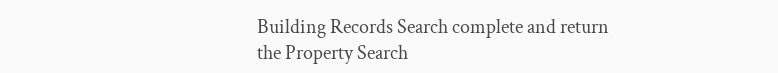Building Records Search complete and return the Property Search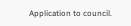Application to council.